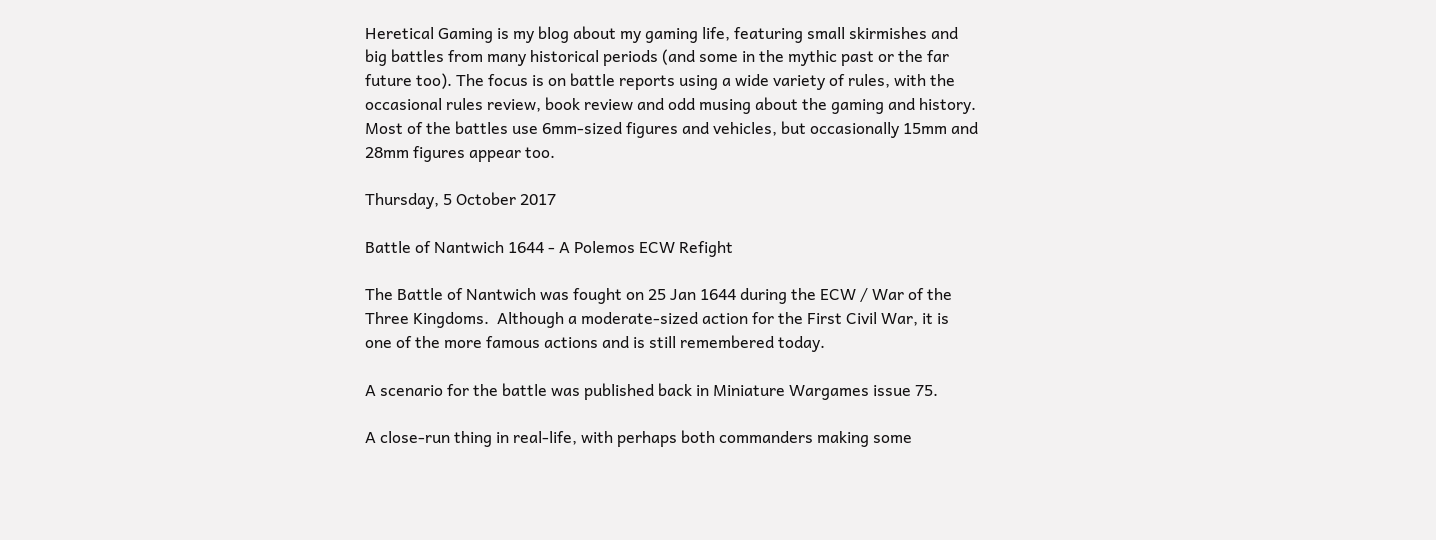Heretical Gaming is my blog about my gaming life, featuring small skirmishes and big battles from many historical periods (and some in the mythic past or the far future too). The focus is on battle reports using a wide variety of rules, with the occasional rules review, book review and odd musing about the gaming and history. Most of the battles use 6mm-sized figures and vehicles, but occasionally 15mm and 28mm figures appear too.

Thursday, 5 October 2017

Battle of Nantwich 1644 - A Polemos ECW Refight

The Battle of Nantwich was fought on 25 Jan 1644 during the ECW / War of the Three Kingdoms.  Although a moderate-sized action for the First Civil War, it is one of the more famous actions and is still remembered today.

A scenario for the battle was published back in Miniature Wargames issue 75.

A close-run thing in real-life, with perhaps both commanders making some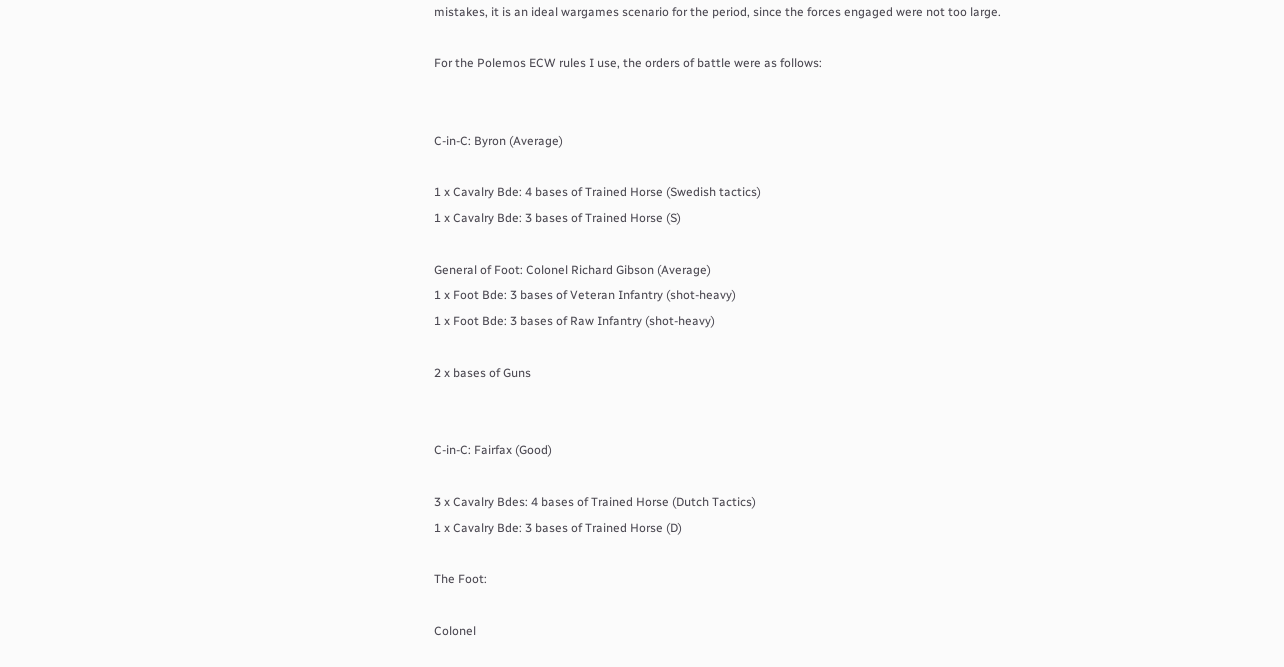mistakes, it is an ideal wargames scenario for the period, since the forces engaged were not too large.

For the Polemos ECW rules I use, the orders of battle were as follows:


C-in-C: Byron (Average)

1 x Cavalry Bde: 4 bases of Trained Horse (Swedish tactics)
1 x Cavalry Bde: 3 bases of Trained Horse (S)

General of Foot: Colonel Richard Gibson (Average)
1 x Foot Bde: 3 bases of Veteran Infantry (shot-heavy)
1 x Foot Bde: 3 bases of Raw Infantry (shot-heavy)

2 x bases of Guns


C-in-C: Fairfax (Good)

3 x Cavalry Bdes: 4 bases of Trained Horse (Dutch Tactics)
1 x Cavalry Bde: 3 bases of Trained Horse (D)

The Foot:

Colonel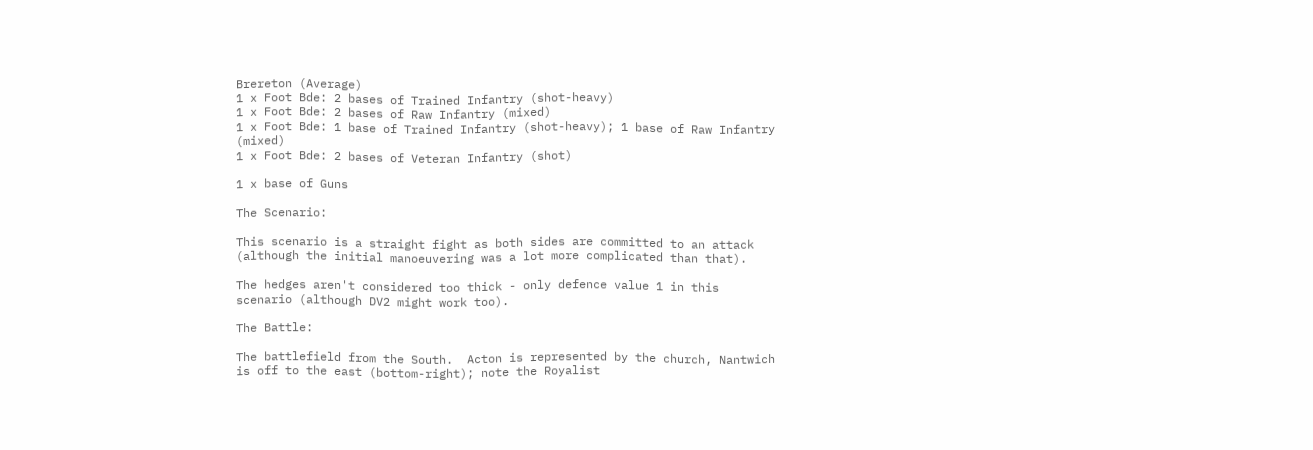Brereton (Average)
1 x Foot Bde: 2 bases of Trained Infantry (shot-heavy)
1 x Foot Bde: 2 bases of Raw Infantry (mixed)
1 x Foot Bde: 1 base of Trained Infantry (shot-heavy); 1 base of Raw Infantry (mixed)
1 x Foot Bde: 2 bases of Veteran Infantry (shot)

1 x base of Guns

The Scenario:

This scenario is a straight fight as both sides are committed to an attack (although the initial manoeuvering was a lot more complicated than that).

The hedges aren't considered too thick - only defence value 1 in this scenario (although DV2 might work too).

The Battle:

The battlefield from the South.  Acton is represented by the church, Nantwich is off to the east (bottom-right); note the Royalist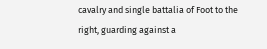cavalry and single battalia of Foot to the right, guarding against a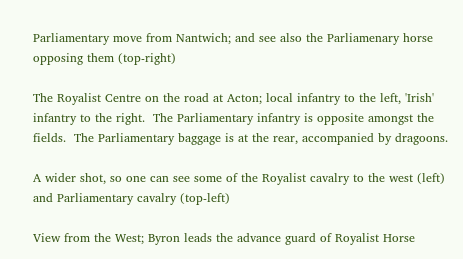Parliamentary move from Nantwich; and see also the Parliamenary horse opposing them (top-right)

The Royalist Centre on the road at Acton; local infantry to the left, 'Irish' infantry to the right.  The Parliamentary infantry is opposite amongst the fields.  The Parliamentary baggage is at the rear, accompanied by dragoons.

A wider shot, so one can see some of the Royalist cavalry to the west (left) and Parliamentary cavalry (top-left)

View from the West; Byron leads the advance guard of Royalist Horse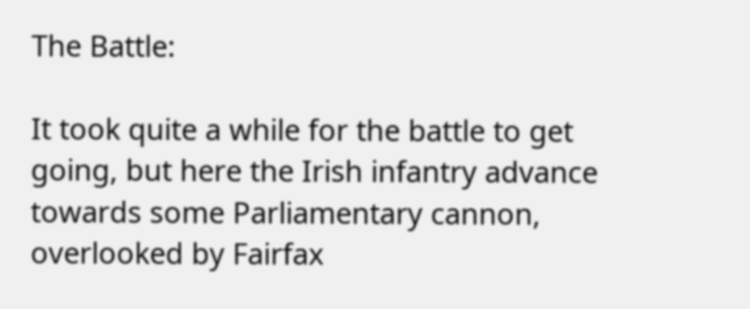The Battle:

It took quite a while for the battle to get going, but here the Irish infantry advance towards some Parliamentary cannon, overlooked by Fairfax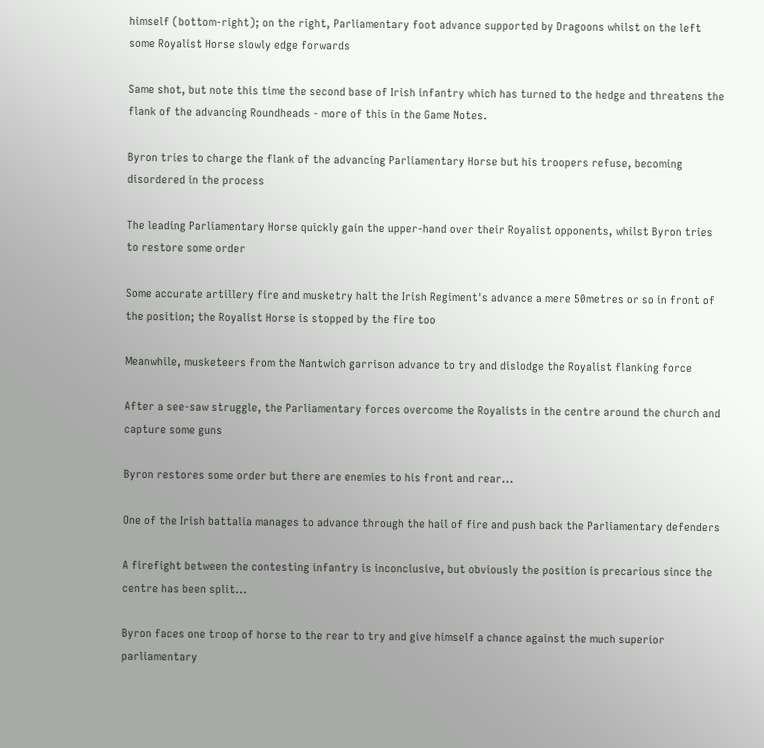himself (bottom-right); on the right, Parliamentary foot advance supported by Dragoons whilst on the left some Royalist Horse slowly edge forwards

Same shot, but note this time the second base of Irish infantry which has turned to the hedge and threatens the flank of the advancing Roundheads - more of this in the Game Notes.

Byron tries to charge the flank of the advancing Parliamentary Horse but his troopers refuse, becoming disordered in the process

The leading Parliamentary Horse quickly gain the upper-hand over their Royalist opponents, whilst Byron tries to restore some order

Some accurate artillery fire and musketry halt the Irish Regiment's advance a mere 50metres or so in front of the position; the Royalist Horse is stopped by the fire too

Meanwhile, musketeers from the Nantwich garrison advance to try and dislodge the Royalist flanking force

After a see-saw struggle, the Parliamentary forces overcome the Royalists in the centre around the church and capture some guns

Byron restores some order but there are enemies to his front and rear...

One of the Irish battalia manages to advance through the hail of fire and push back the Parliamentary defenders

A firefight between the contesting infantry is inconclusive, but obviously the position is precarious since the centre has been split...

Byron faces one troop of horse to the rear to try and give himself a chance against the much superior parliamentary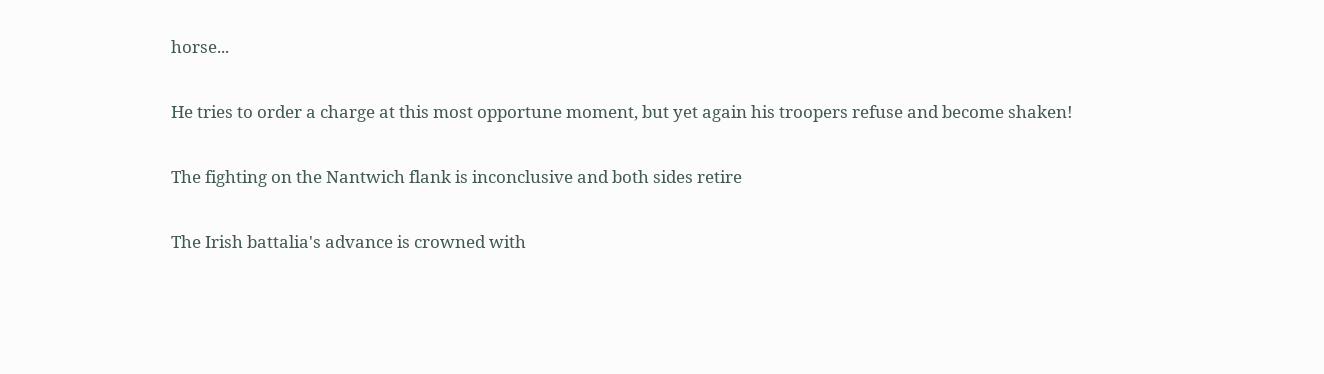horse...

He tries to order a charge at this most opportune moment, but yet again his troopers refuse and become shaken!

The fighting on the Nantwich flank is inconclusive and both sides retire

The Irish battalia's advance is crowned with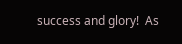success and glory!  As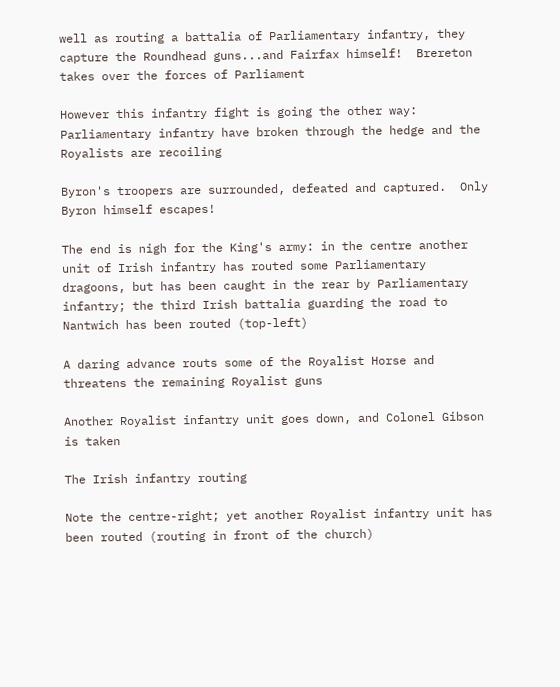well as routing a battalia of Parliamentary infantry, they capture the Roundhead guns...and Fairfax himself!  Brereton takes over the forces of Parliament

However this infantry fight is going the other way: Parliamentary infantry have broken through the hedge and the Royalists are recoiling

Byron's troopers are surrounded, defeated and captured.  Only Byron himself escapes!

The end is nigh for the King's army: in the centre another unit of Irish infantry has routed some Parliamentary dragoons, but has been caught in the rear by Parliamentary infantry; the third Irish battalia guarding the road to Nantwich has been routed (top-left)

A daring advance routs some of the Royalist Horse and threatens the remaining Royalist guns

Another Royalist infantry unit goes down, and Colonel Gibson is taken

The Irish infantry routing

Note the centre-right; yet another Royalist infantry unit has been routed (routing in front of the church)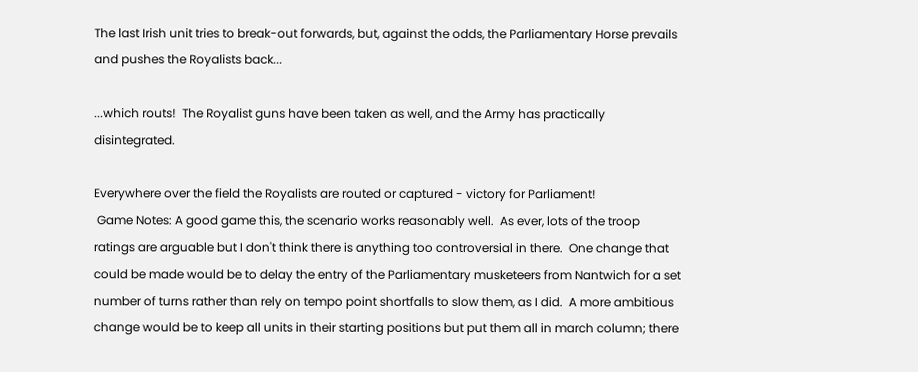The last Irish unit tries to break-out forwards, but, against the odds, the Parliamentary Horse prevails and pushes the Royalists back...

...which routs!  The Royalist guns have been taken as well, and the Army has practically disintegrated.

Everywhere over the field the Royalists are routed or captured - victory for Parliament!
 Game Notes: A good game this, the scenario works reasonably well.  As ever, lots of the troop ratings are arguable but I don't think there is anything too controversial in there.  One change that could be made would be to delay the entry of the Parliamentary musketeers from Nantwich for a set number of turns rather than rely on tempo point shortfalls to slow them, as I did.  A more ambitious change would be to keep all units in their starting positions but put them all in march column; there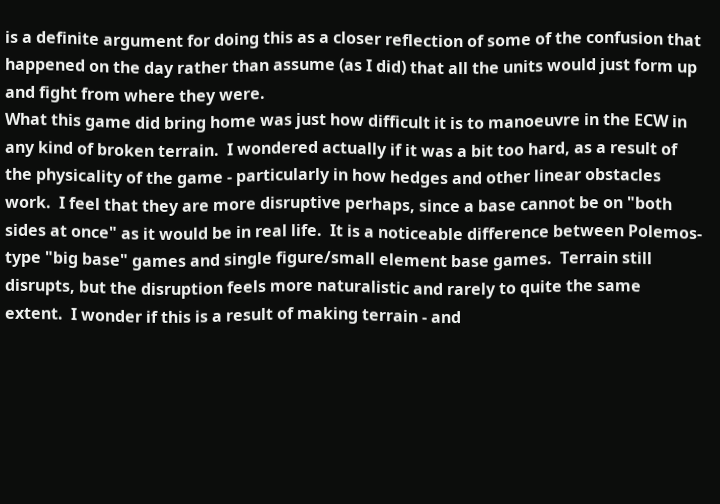is a definite argument for doing this as a closer reflection of some of the confusion that happened on the day rather than assume (as I did) that all the units would just form up and fight from where they were.
What this game did bring home was just how difficult it is to manoeuvre in the ECW in any kind of broken terrain.  I wondered actually if it was a bit too hard, as a result of the physicality of the game - particularly in how hedges and other linear obstacles work.  I feel that they are more disruptive perhaps, since a base cannot be on "both sides at once" as it would be in real life.  It is a noticeable difference between Polemos-type "big base" games and single figure/small element base games.  Terrain still disrupts, but the disruption feels more naturalistic and rarely to quite the same extent.  I wonder if this is a result of making terrain - and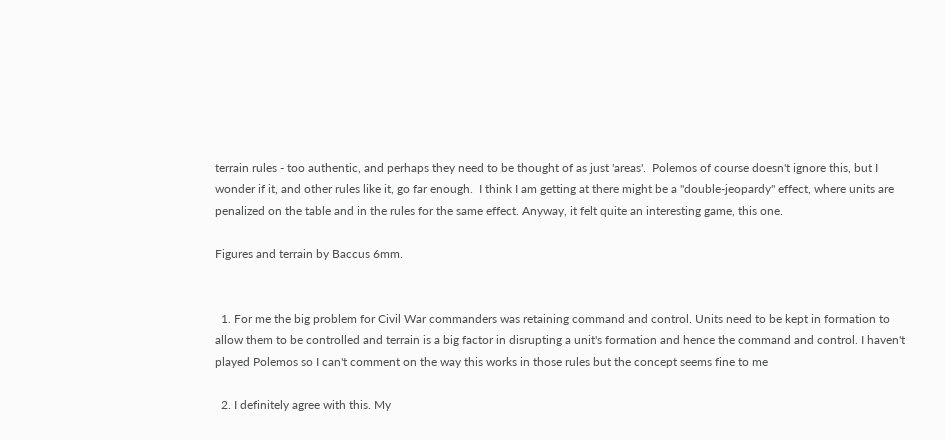terrain rules - too authentic, and perhaps they need to be thought of as just 'areas'.  Polemos of course doesn't ignore this, but I wonder if it, and other rules like it, go far enough.  I think I am getting at there might be a "double-jeopardy" effect, where units are penalized on the table and in the rules for the same effect. Anyway, it felt quite an interesting game, this one.

Figures and terrain by Baccus 6mm.


  1. For me the big problem for Civil War commanders was retaining command and control. Units need to be kept in formation to allow them to be controlled and terrain is a big factor in disrupting a unit's formation and hence the command and control. I haven't played Polemos so I can't comment on the way this works in those rules but the concept seems fine to me

  2. I definitely agree with this. My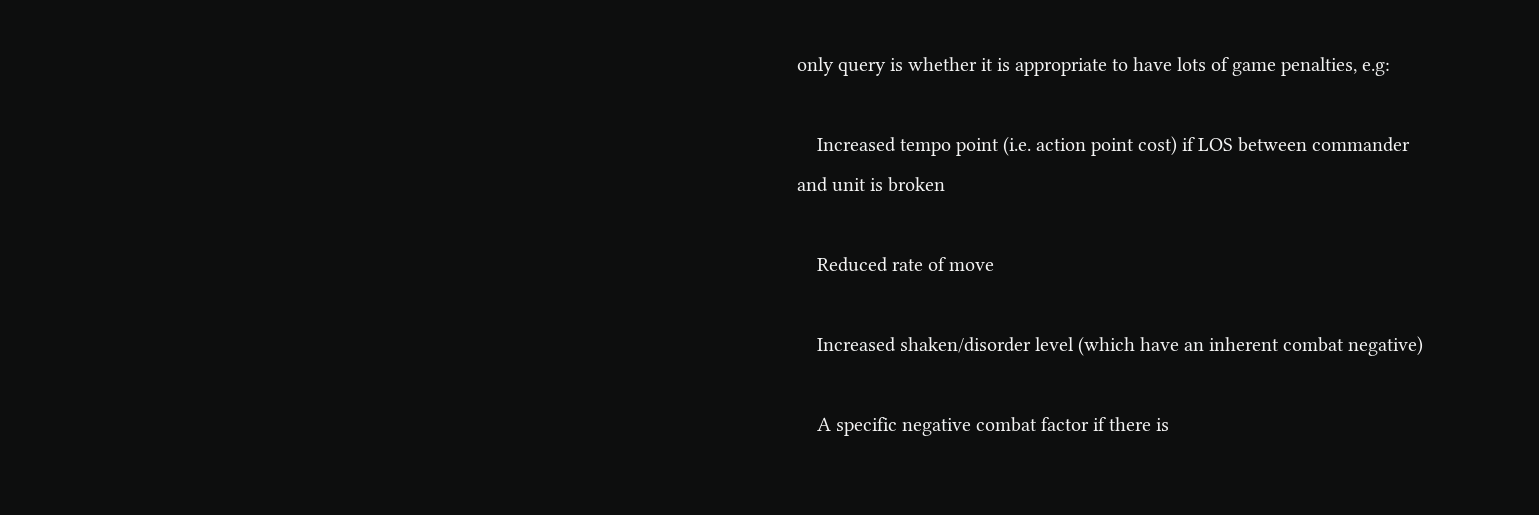only query is whether it is appropriate to have lots of game penalties, e.g:

    Increased tempo point (i.e. action point cost) if LOS between commander and unit is broken

    Reduced rate of move

    Increased shaken/disorder level (which have an inherent combat negative)

    A specific negative combat factor if there is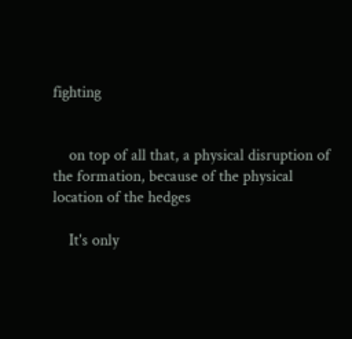fighting


    on top of all that, a physical disruption of the formation, because of the physical location of the hedges

    It's only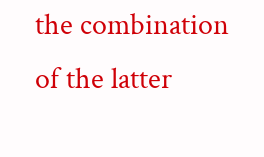the combination of the latter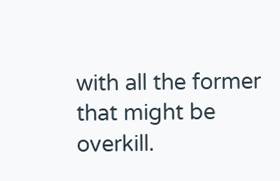with all the former that might be overkill.